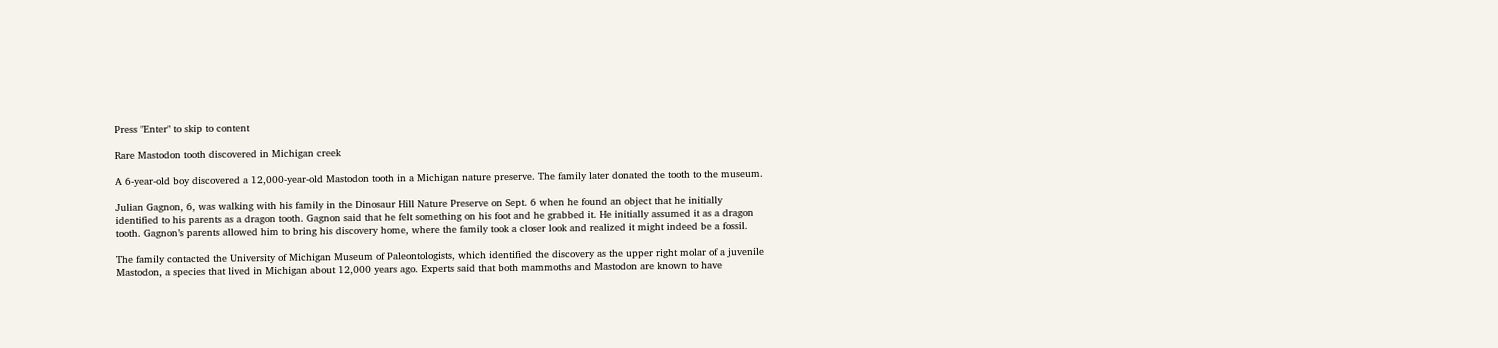Press "Enter" to skip to content

Rare Mastodon tooth discovered in Michigan creek

A 6-year-old boy discovered a 12,000-year-old Mastodon tooth in a Michigan nature preserve. The family later donated the tooth to the museum.

Julian Gagnon, 6, was walking with his family in the Dinosaur Hill Nature Preserve on Sept. 6 when he found an object that he initially identified to his parents as a dragon tooth. Gagnon said that he felt something on his foot and he grabbed it. He initially assumed it as a dragon tooth. Gagnon’s parents allowed him to bring his discovery home, where the family took a closer look and realized it might indeed be a fossil.

The family contacted the University of Michigan Museum of Paleontologists, which identified the discovery as the upper right molar of a juvenile Mastodon, a species that lived in Michigan about 12,000 years ago. Experts said that both mammoths and Mastodon are known to have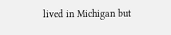lived in Michigan but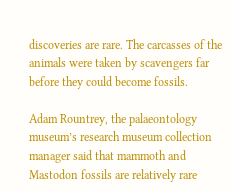discoveries are rare. The carcasses of the animals were taken by scavengers far before they could become fossils.

Adam Rountrey, the palaeontology museum’s research museum collection manager said that mammoth and Mastodon fossils are relatively rare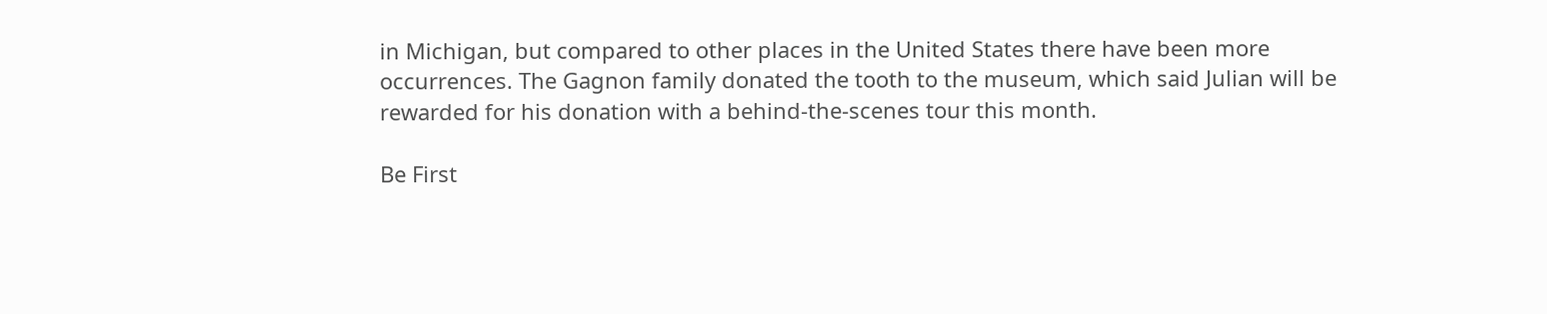in Michigan, but compared to other places in the United States there have been more occurrences. The Gagnon family donated the tooth to the museum, which said Julian will be rewarded for his donation with a behind-the-scenes tour this month.

Be First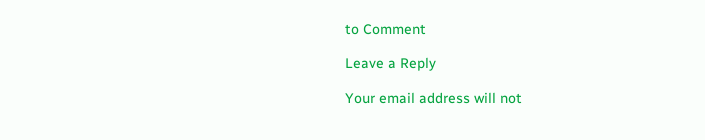to Comment

Leave a Reply

Your email address will not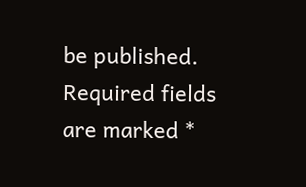be published. Required fields are marked *